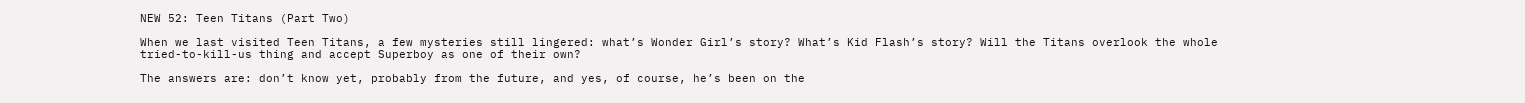NEW 52: Teen Titans (Part Two)

When we last visited Teen Titans, a few mysteries still lingered: what’s Wonder Girl’s story? What’s Kid Flash’s story? Will the Titans overlook the whole tried-to-kill-us thing and accept Superboy as one of their own?

The answers are: don’t know yet, probably from the future, and yes, of course, he’s been on the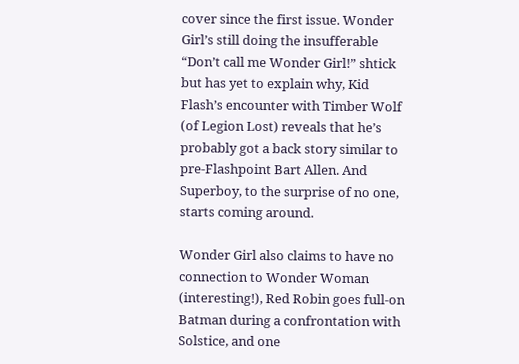cover since the first issue. Wonder Girl’s still doing the insufferable “Don’t call me Wonder Girl!” shtick but has yet to explain why, Kid Flash’s encounter with Timber Wolf (of Legion Lost) reveals that he’s probably got a back story similar to pre-Flashpoint Bart Allen. And Superboy, to the surprise of no one, starts coming around.

Wonder Girl also claims to have no connection to Wonder Woman (interesting!), Red Robin goes full-on Batman during a confrontation with Solstice, and one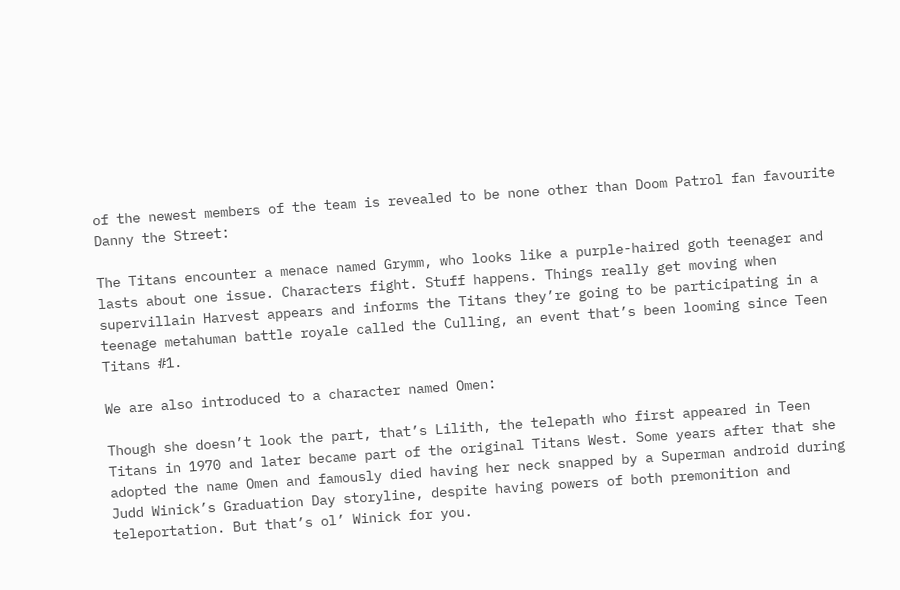of the newest members of the team is revealed to be none other than Doom Patrol fan favourite Danny the Street:

The Titans encounter a menace named Grymm, who looks like a purple-haired goth teenager and lasts about one issue. Characters fight. Stuff happens. Things really get moving when supervillain Harvest appears and informs the Titans they’re going to be participating in a teenage metahuman battle royale called the Culling, an event that’s been looming since Teen Titans #1.

We are also introduced to a character named Omen:

Though she doesn’t look the part, that’s Lilith, the telepath who first appeared in Teen Titans in 1970 and later became part of the original Titans West. Some years after that she adopted the name Omen and famously died having her neck snapped by a Superman android during Judd Winick’s Graduation Day storyline, despite having powers of both premonition and teleportation. But that’s ol’ Winick for you.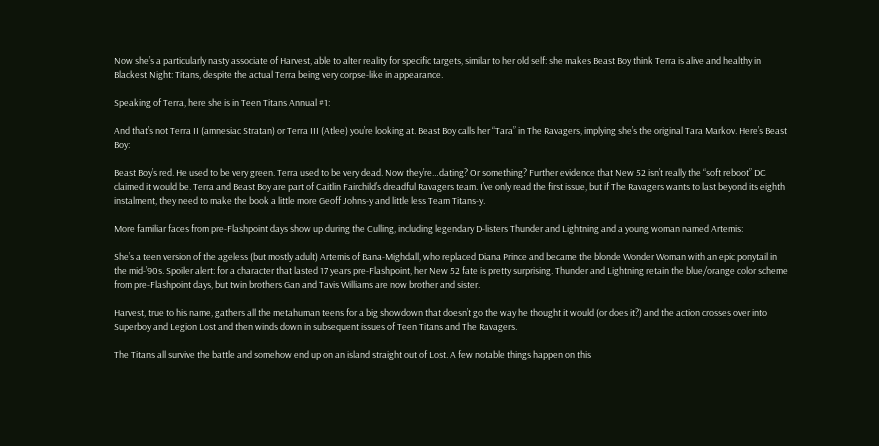Now she’s a particularly nasty associate of Harvest, able to alter reality for specific targets, similar to her old self: she makes Beast Boy think Terra is alive and healthy in Blackest Night: Titans, despite the actual Terra being very corpse-like in appearance.

Speaking of Terra, here she is in Teen Titans Annual #1:

And that’s not Terra II (amnesiac Stratan) or Terra III (Atlee) you’re looking at. Beast Boy calls her “Tara” in The Ravagers, implying she’s the original Tara Markov. Here’s Beast Boy:

Beast Boy’s red. He used to be very green. Terra used to be very dead. Now they’re…dating? Or something? Further evidence that New 52 isn’t really the “soft reboot” DC claimed it would be. Terra and Beast Boy are part of Caitlin Fairchild’s dreadful Ravagers team. I’ve only read the first issue, but if The Ravagers wants to last beyond its eighth instalment, they need to make the book a little more Geoff Johns-y and little less Team Titans-y.

More familiar faces from pre-Flashpoint days show up during the Culling, including legendary D-listers Thunder and Lightning and a young woman named Artemis:

She’s a teen version of the ageless (but mostly adult) Artemis of Bana-Mighdall, who replaced Diana Prince and became the blonde Wonder Woman with an epic ponytail in the mid-’90s. Spoiler alert: for a character that lasted 17 years pre-Flashpoint, her New 52 fate is pretty surprising. Thunder and Lightning retain the blue/orange color scheme from pre-Flashpoint days, but twin brothers Gan and Tavis Williams are now brother and sister.

Harvest, true to his name, gathers all the metahuman teens for a big showdown that doesn’t go the way he thought it would (or does it?) and the action crosses over into Superboy and Legion Lost and then winds down in subsequent issues of Teen Titans and The Ravagers.

The Titans all survive the battle and somehow end up on an island straight out of Lost. A few notable things happen on this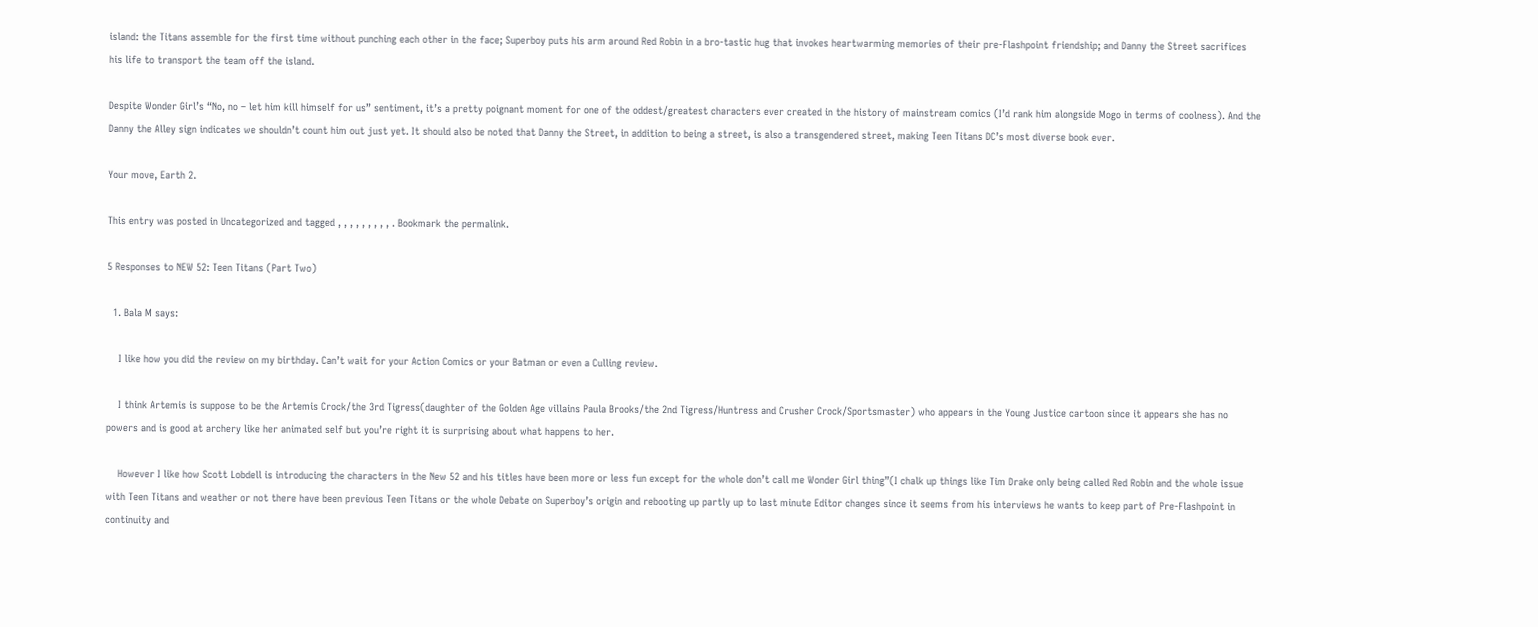island: the Titans assemble for the first time without punching each other in the face; Superboy puts his arm around Red Robin in a bro-tastic hug that invokes heartwarming memories of their pre-Flashpoint friendship; and Danny the Street sacrifices his life to transport the team off the island.

Despite Wonder Girl’s “No, no – let him kill himself for us” sentiment, it’s a pretty poignant moment for one of the oddest/greatest characters ever created in the history of mainstream comics (I’d rank him alongside Mogo in terms of coolness). And the Danny the Alley sign indicates we shouldn’t count him out just yet. It should also be noted that Danny the Street, in addition to being a street, is also a transgendered street, making Teen Titans DC’s most diverse book ever.

Your move, Earth 2.

This entry was posted in Uncategorized and tagged , , , , , , , , , . Bookmark the permalink.

5 Responses to NEW 52: Teen Titans (Part Two)

  1. Bala M says:

    I like how you did the review on my birthday. Can’t wait for your Action Comics or your Batman or even a Culling review.

    I think Artemis is suppose to be the Artemis Crock/the 3rd Tigress(daughter of the Golden Age villains Paula Brooks/the 2nd Tigress/Huntress and Crusher Crock/Sportsmaster) who appears in the Young Justice cartoon since it appears she has no powers and is good at archery like her animated self but you’re right it is surprising about what happens to her.

    However I like how Scott Lobdell is introducing the characters in the New 52 and his titles have been more or less fun except for the whole don’t call me Wonder Girl thing”(I chalk up things like Tim Drake only being called Red Robin and the whole issue with Teen Titans and weather or not there have been previous Teen Titans or the whole Debate on Superboy’s origin and rebooting up partly up to last minute Editor changes since it seems from his interviews he wants to keep part of Pre-Flashpoint in continuity and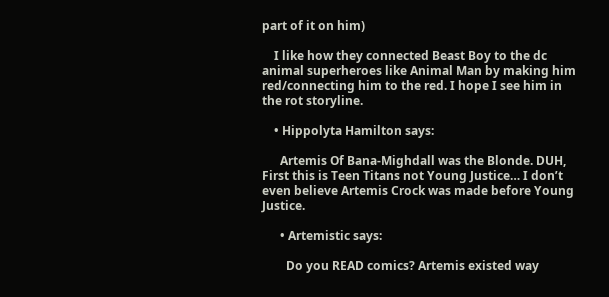part of it on him)

    I like how they connected Beast Boy to the dc animal superheroes like Animal Man by making him red/connecting him to the red. I hope I see him in the rot storyline.

    • Hippolyta Hamilton says:

      Artemis Of Bana-Mighdall was the Blonde. DUH, First this is Teen Titans not Young Justice… I don’t even believe Artemis Crock was made before Young Justice.

      • Artemistic says:

        Do you READ comics? Artemis existed way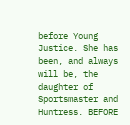before Young Justice. She has been, and always will be, the daughter of Sportsmaster and Huntress. BEFORE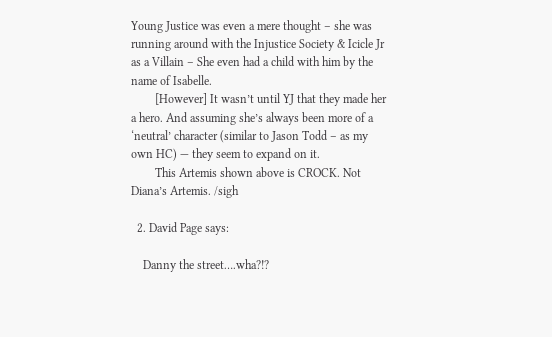Young Justice was even a mere thought – she was running around with the Injustice Society & Icicle Jr as a Villain – She even had a child with him by the name of Isabelle.
        [However] It wasn’t until YJ that they made her a hero. And assuming she’s always been more of a ‘neutral’ character (similar to Jason Todd – as my own HC) — they seem to expand on it.
        This Artemis shown above is CROCK. Not Diana’s Artemis. /sigh

  2. David Page says:

    Danny the street….wha?!?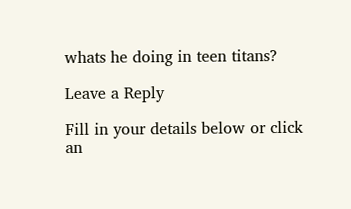whats he doing in teen titans?

Leave a Reply

Fill in your details below or click an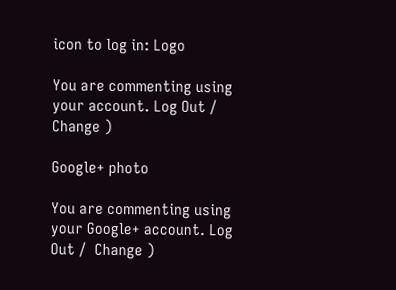icon to log in: Logo

You are commenting using your account. Log Out /  Change )

Google+ photo

You are commenting using your Google+ account. Log Out /  Change )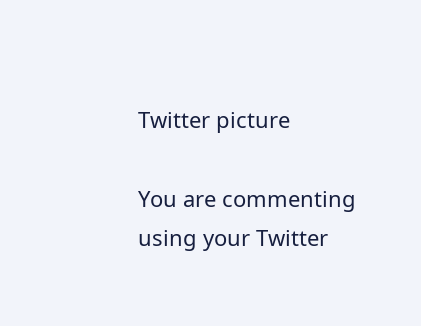Twitter picture

You are commenting using your Twitter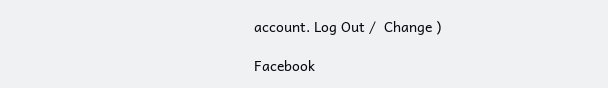account. Log Out /  Change )

Facebook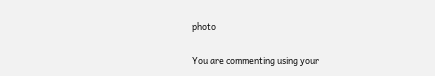photo

You are commenting using your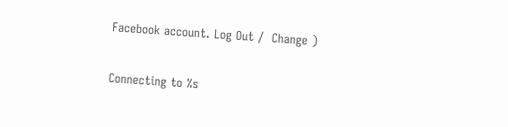Facebook account. Log Out /  Change )


Connecting to %s